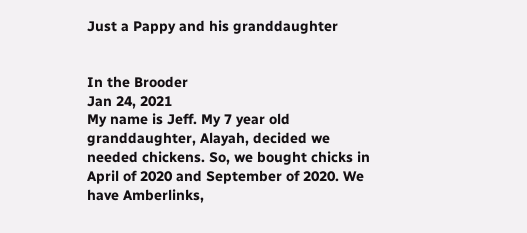Just a Pappy and his granddaughter


In the Brooder
Jan 24, 2021
My name is Jeff. My 7 year old granddaughter, Alayah, decided we needed chickens. So, we bought chicks in April of 2020 and September of 2020. We have Amberlinks,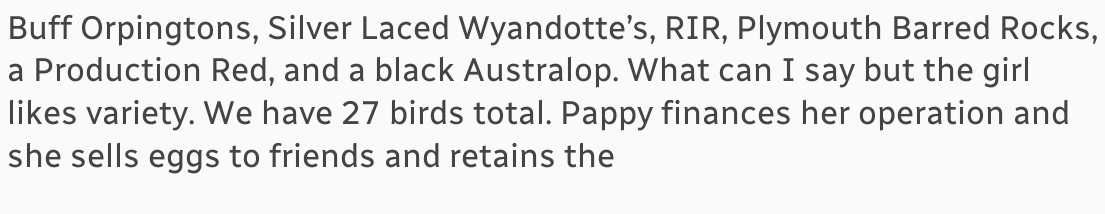Buff Orpingtons, Silver Laced Wyandotte’s, RIR, Plymouth Barred Rocks, a Production Red, and a black Australop. What can I say but the girl likes variety. We have 27 birds total. Pappy finances her operation and she sells eggs to friends and retains the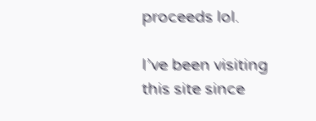proceeds lol.

I’ve been visiting this site since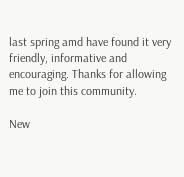last spring amd have found it very friendly, informative and encouraging. Thanks for allowing me to join this community.

New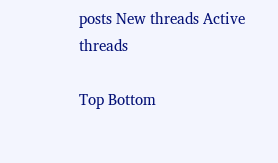posts New threads Active threads

Top Bottom